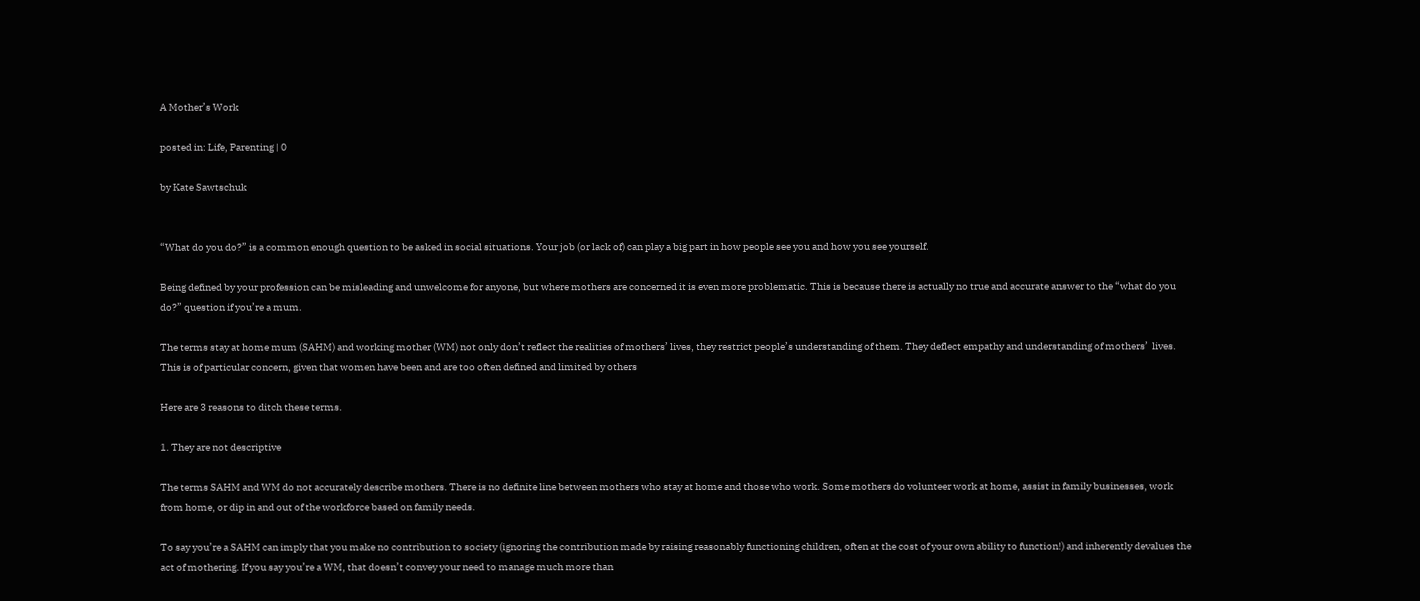A Mother’s Work

posted in: Life, Parenting | 0

by Kate Sawtschuk


“What do you do?” is a common enough question to be asked in social situations. Your job (or lack of) can play a big part in how people see you and how you see yourself.

Being defined by your profession can be misleading and unwelcome for anyone, but where mothers are concerned it is even more problematic. This is because there is actually no true and accurate answer to the “what do you do?” question if you’re a mum.

The terms stay at home mum (SAHM) and working mother (WM) not only don’t reflect the realities of mothers’ lives, they restrict people’s understanding of them. They deflect empathy and understanding of mothers’  lives. This is of particular concern, given that women have been and are too often defined and limited by others

Here are 3 reasons to ditch these terms.

1. They are not descriptive

The terms SAHM and WM do not accurately describe mothers. There is no definite line between mothers who stay at home and those who work. Some mothers do volunteer work at home, assist in family businesses, work from home, or dip in and out of the workforce based on family needs.

To say you’re a SAHM can imply that you make no contribution to society (ignoring the contribution made by raising reasonably functioning children, often at the cost of your own ability to function!) and inherently devalues the act of mothering. If you say you’re a WM, that doesn’t convey your need to manage much more than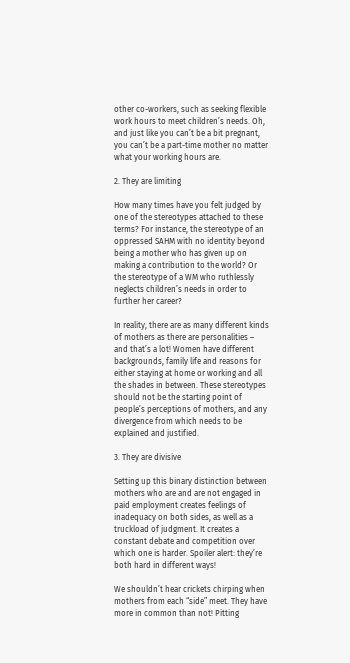other co-workers, such as seeking flexible work hours to meet children’s needs. Oh, and just like you can’t be a bit pregnant, you can’t be a part-time mother no matter what your working hours are.

2. They are limiting

How many times have you felt judged by one of the stereotypes attached to these terms? For instance, the stereotype of an oppressed SAHM with no identity beyond being a mother who has given up on making a contribution to the world? Or the stereotype of a WM who ruthlessly neglects children’s needs in order to further her career?

In reality, there are as many different kinds of mothers as there are personalities – and that’s a lot! Women have different backgrounds, family life and reasons for either staying at home or working and all the shades in between. These stereotypes should not be the starting point of people’s perceptions of mothers, and any divergence from which needs to be explained and justified.

3. They are divisive

Setting up this binary distinction between mothers who are and are not engaged in paid employment creates feelings of inadequacy on both sides, as well as a truckload of judgment. It creates a constant debate and competition over which one is harder. Spoiler alert: they’re both hard in different ways!

We shouldn’t hear crickets chirping when mothers from each “side” meet. They have more in common than not! Pitting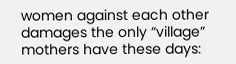women against each other damages the only “village” mothers have these days: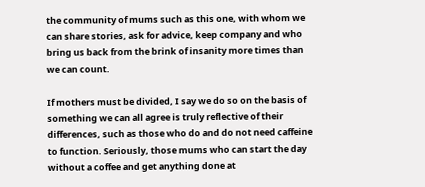the community of mums such as this one, with whom we can share stories, ask for advice, keep company and who bring us back from the brink of insanity more times than we can count.

If mothers must be divided, I say we do so on the basis of something we can all agree is truly reflective of their differences, such as those who do and do not need caffeine to function. Seriously, those mums who can start the day without a coffee and get anything done at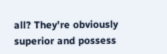all? They’re obviously superior and possess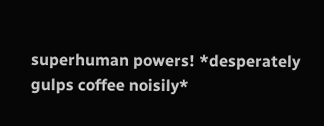superhuman powers! *desperately gulps coffee noisily*